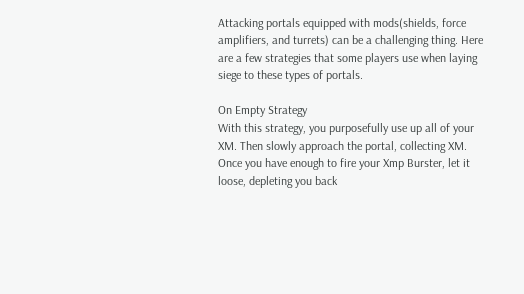Attacking portals equipped with mods(shields, force amplifiers, and turrets) can be a challenging thing. Here are a few strategies that some players use when laying siege to these types of portals.

On Empty Strategy
With this strategy, you purposefully use up all of your XM. Then slowly approach the portal, collecting XM. Once you have enough to fire your Xmp Burster, let it loose, depleting you back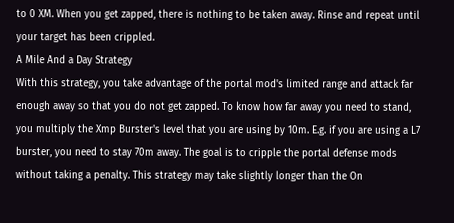to 0 XM. When you get zapped, there is nothing to be taken away. Rinse and repeat until your target has been crippled.
A Mile And a Day Strategy
With this strategy, you take advantage of the portal mod's limited range and attack far enough away so that you do not get zapped. To know how far away you need to stand, you multiply the Xmp Burster's level that you are using by 10m. E.g. if you are using a L7 burster, you need to stay 70m away. The goal is to cripple the portal defense mods without taking a penalty. This strategy may take slightly longer than the On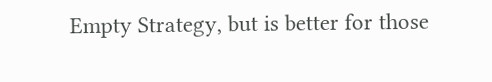Empty Strategy, but is better for those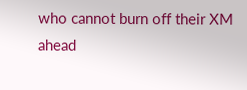who cannot burn off their XM ahead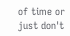of time or just don't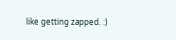like getting zapped. :)